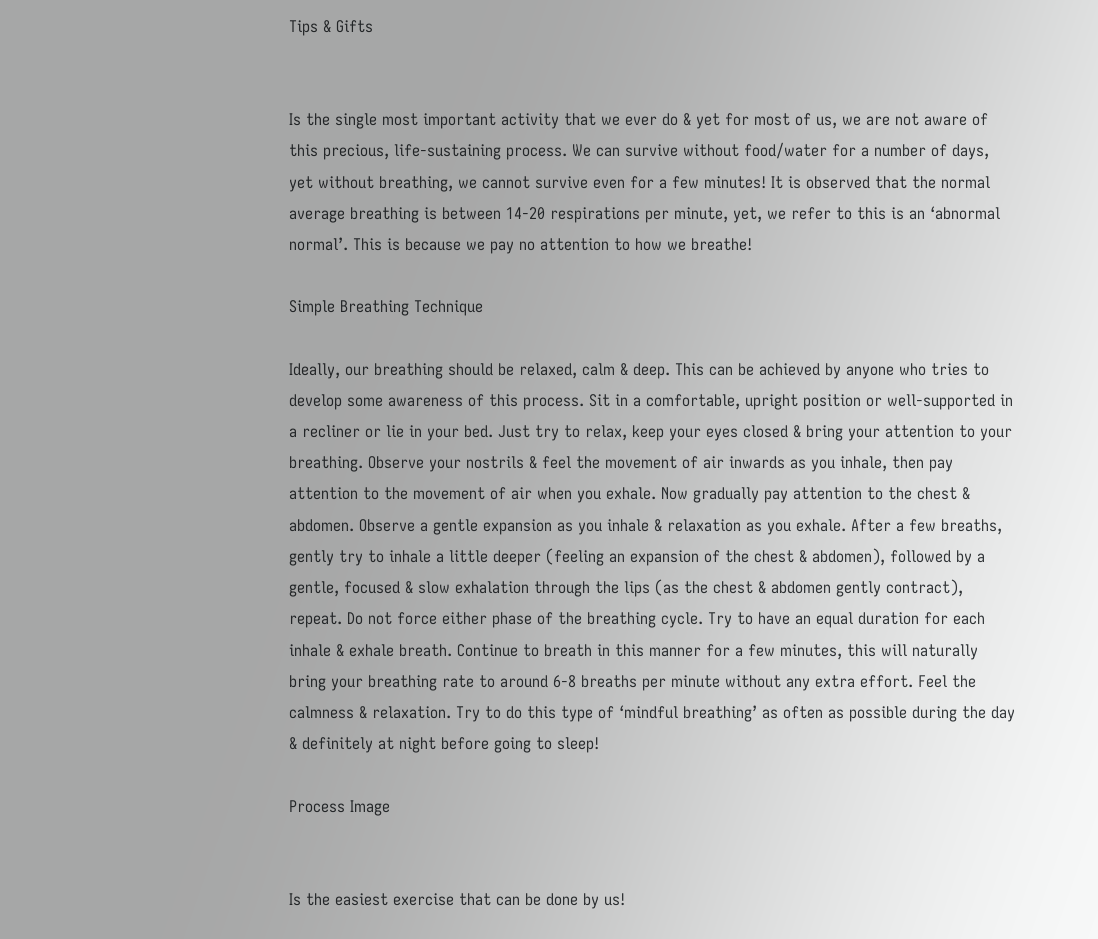Tips & Gifts


Is the single most important activity that we ever do & yet for most of us, we are not aware of this precious, life-sustaining process. We can survive without food/water for a number of days, yet without breathing, we cannot survive even for a few minutes! It is observed that the normal average breathing is between 14-20 respirations per minute, yet, we refer to this is an ‘abnormal normal’. This is because we pay no attention to how we breathe!

Simple Breathing Technique

Ideally, our breathing should be relaxed, calm & deep. This can be achieved by anyone who tries to develop some awareness of this process. Sit in a comfortable, upright position or well-supported in a recliner or lie in your bed. Just try to relax, keep your eyes closed & bring your attention to your breathing. Observe your nostrils & feel the movement of air inwards as you inhale, then pay attention to the movement of air when you exhale. Now gradually pay attention to the chest & abdomen. Observe a gentle expansion as you inhale & relaxation as you exhale. After a few breaths, gently try to inhale a little deeper (feeling an expansion of the chest & abdomen), followed by a gentle, focused & slow exhalation through the lips (as the chest & abdomen gently contract), repeat. Do not force either phase of the breathing cycle. Try to have an equal duration for each inhale & exhale breath. Continue to breath in this manner for a few minutes, this will naturally bring your breathing rate to around 6-8 breaths per minute without any extra effort. Feel the calmness & relaxation. Try to do this type of ‘mindful breathing’ as often as possible during the day & definitely at night before going to sleep!

Process Image


Is the easiest exercise that can be done by us!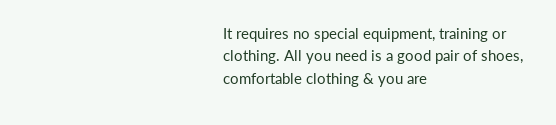It requires no special equipment, training or clothing. All you need is a good pair of shoes, comfortable clothing & you are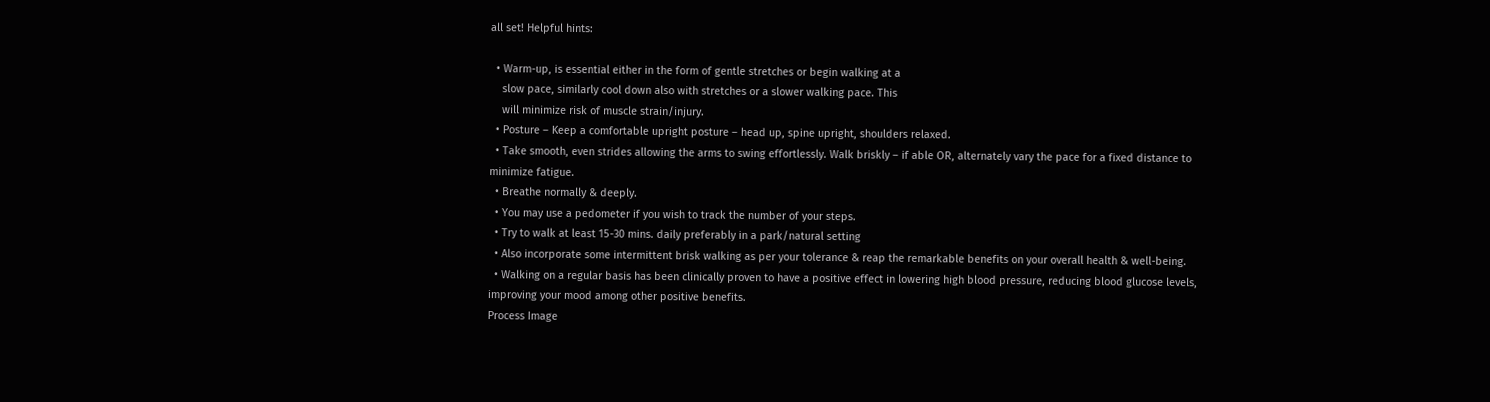all set! Helpful hints:

  • Warm-up, is essential either in the form of gentle stretches or begin walking at a
    slow pace, similarly cool down also with stretches or a slower walking pace. This
    will minimize risk of muscle strain/injury.
  • Posture – Keep a comfortable upright posture – head up, spine upright, shoulders relaxed.
  • Take smooth, even strides allowing the arms to swing effortlessly. Walk briskly – if able OR, alternately vary the pace for a fixed distance to minimize fatigue.
  • Breathe normally & deeply.
  • You may use a pedometer if you wish to track the number of your steps.
  • Try to walk at least 15-30 mins. daily preferably in a park/natural setting
  • Also incorporate some intermittent brisk walking as per your tolerance & reap the remarkable benefits on your overall health & well-being.
  • Walking on a regular basis has been clinically proven to have a positive effect in lowering high blood pressure, reducing blood glucose levels, improving your mood among other positive benefits.
Process Image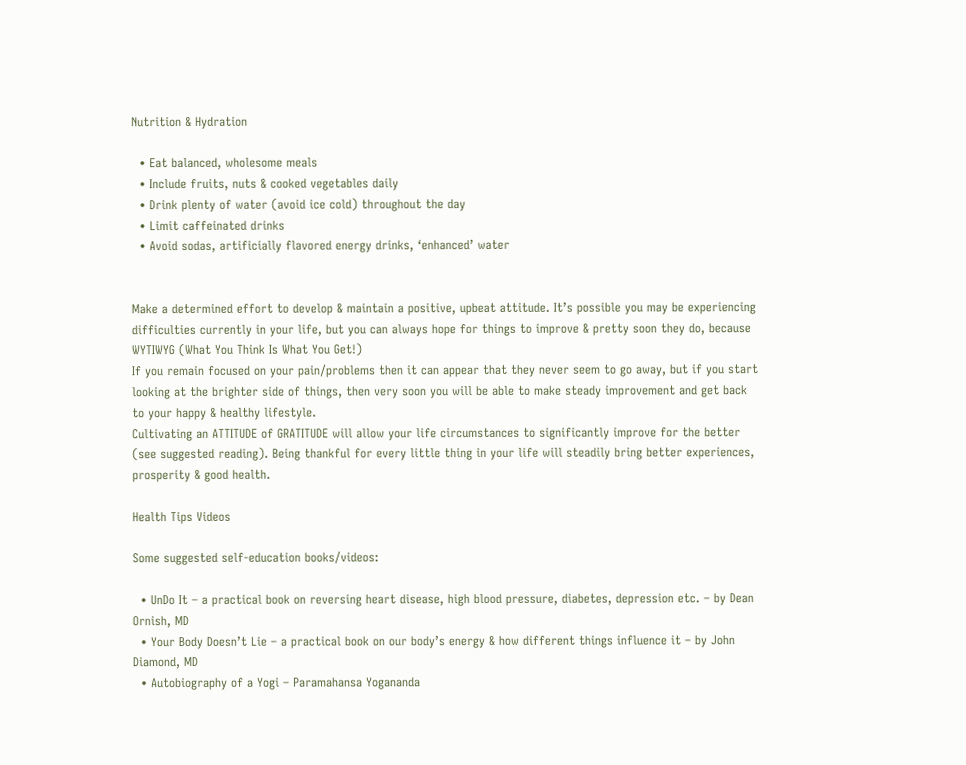Nutrition & Hydration

  • Eat balanced, wholesome meals
  • Include fruits, nuts & cooked vegetables daily
  • Drink plenty of water (avoid ice cold) throughout the day
  • Limit caffeinated drinks
  • Avoid sodas, artificially flavored energy drinks, ‘enhanced’ water


Make a determined effort to develop & maintain a positive, upbeat attitude. It’s possible you may be experiencing difficulties currently in your life, but you can always hope for things to improve & pretty soon they do, because WYTIWYG (What You Think Is What You Get!)
If you remain focused on your pain/problems then it can appear that they never seem to go away, but if you start looking at the brighter side of things, then very soon you will be able to make steady improvement and get back to your happy & healthy lifestyle.
Cultivating an ATTITUDE of GRATITUDE will allow your life circumstances to significantly improve for the better (see suggested reading). Being thankful for every little thing in your life will steadily bring better experiences, prosperity & good health.

Health Tips Videos

Some suggested self-education books/videos:

  • UnDo It – a practical book on reversing heart disease, high blood pressure, diabetes, depression etc. – by Dean Ornish, MD
  • Your Body Doesn’t Lie – a practical book on our body’s energy & how different things influence it – by John Diamond, MD
  • Autobiography of a Yogi – Paramahansa Yogananda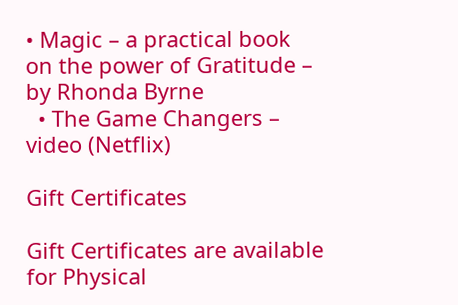• Magic – a practical book on the power of Gratitude – by Rhonda Byrne
  • The Game Changers – video (Netflix)

Gift Certificates

Gift Certificates are available for Physical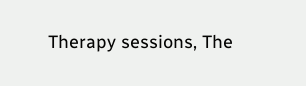Therapy sessions, The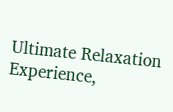Ultimate Relaxation Experience,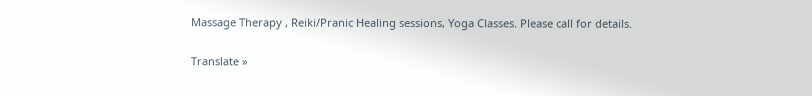Massage Therapy , Reiki/Pranic Healing sessions, Yoga Classes. Please call for details.

Translate »